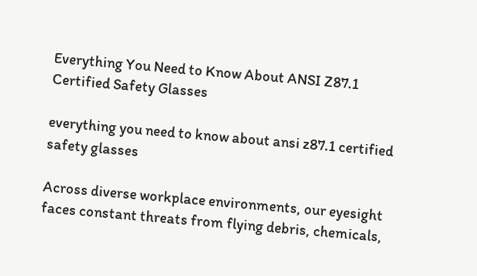Everything You Need to Know About ANSI Z87.1 Certified Safety Glasses

everything you need to know about ansi z87.1 certified safety glasses

Across diverse workplace environments, our eyesight faces constant threats from flying debris, chemicals,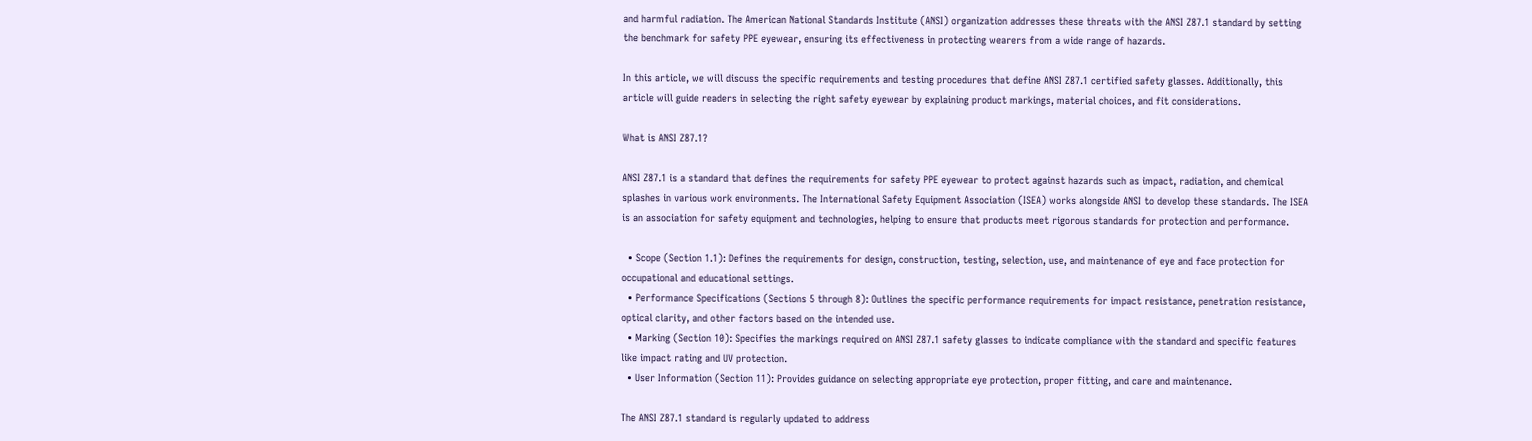and harmful radiation. The American National Standards Institute (ANSI) organization addresses these threats with the ANSI Z87.1 standard by setting the benchmark for safety PPE eyewear, ensuring its effectiveness in protecting wearers from a wide range of hazards.

In this article, we will discuss the specific requirements and testing procedures that define ANSI Z87.1 certified safety glasses. Additionally, this article will guide readers in selecting the right safety eyewear by explaining product markings, material choices, and fit considerations.

What is ANSI Z87.1?

ANSI Z87.1 is a standard that defines the requirements for safety PPE eyewear to protect against hazards such as impact, radiation, and chemical splashes in various work environments. The International Safety Equipment Association (ISEA) works alongside ANSI to develop these standards. The ISEA is an association for safety equipment and technologies, helping to ensure that products meet rigorous standards for protection and performance.

  • Scope (Section 1.1): Defines the requirements for design, construction, testing, selection, use, and maintenance of eye and face protection for occupational and educational settings.
  • Performance Specifications (Sections 5 through 8): Outlines the specific performance requirements for impact resistance, penetration resistance, optical clarity, and other factors based on the intended use.
  • Marking (Section 10): Specifies the markings required on ANSI Z87.1 safety glasses to indicate compliance with the standard and specific features like impact rating and UV protection.
  • User Information (Section 11): Provides guidance on selecting appropriate eye protection, proper fitting, and care and maintenance.

The ANSI Z87.1 standard is regularly updated to address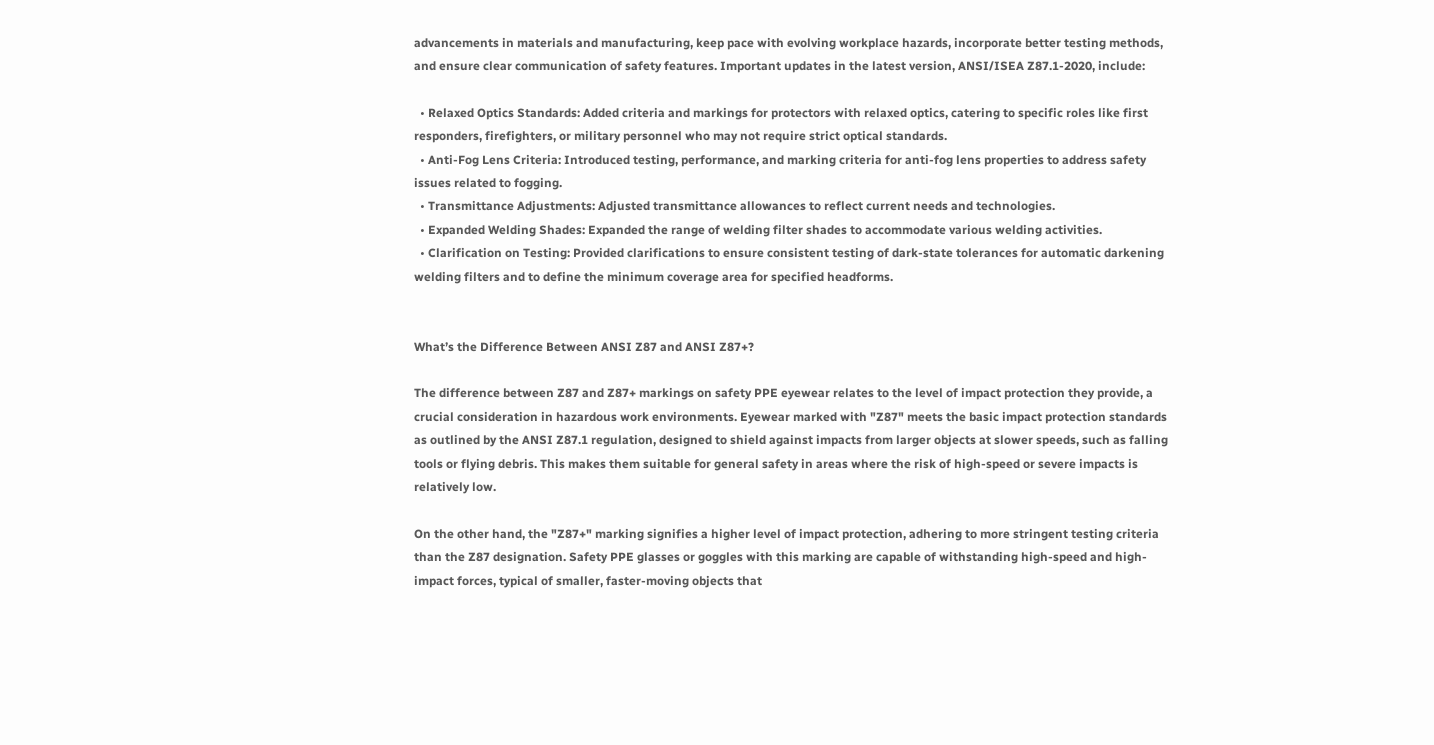advancements in materials and manufacturing, keep pace with evolving workplace hazards, incorporate better testing methods, and ensure clear communication of safety features. Important updates in the latest version, ANSI/ISEA Z87.1-2020, include:

  • Relaxed Optics Standards: Added criteria and markings for protectors with relaxed optics, catering to specific roles like first responders, firefighters, or military personnel who may not require strict optical standards.
  • Anti-Fog Lens Criteria: Introduced testing, performance, and marking criteria for anti-fog lens properties to address safety issues related to fogging.
  • Transmittance Adjustments: Adjusted transmittance allowances to reflect current needs and technologies.
  • Expanded Welding Shades: Expanded the range of welding filter shades to accommodate various welding activities.
  • Clarification on Testing: Provided clarifications to ensure consistent testing of dark-state tolerances for automatic darkening welding filters and to define the minimum coverage area for specified headforms.


What’s the Difference Between ANSI Z87 and ANSI Z87+?

The difference between Z87 and Z87+ markings on safety PPE eyewear relates to the level of impact protection they provide, a crucial consideration in hazardous work environments. Eyewear marked with "Z87" meets the basic impact protection standards as outlined by the ANSI Z87.1 regulation, designed to shield against impacts from larger objects at slower speeds, such as falling tools or flying debris. This makes them suitable for general safety in areas where the risk of high-speed or severe impacts is relatively low.

On the other hand, the "Z87+" marking signifies a higher level of impact protection, adhering to more stringent testing criteria than the Z87 designation. Safety PPE glasses or goggles with this marking are capable of withstanding high-speed and high-impact forces, typical of smaller, faster-moving objects that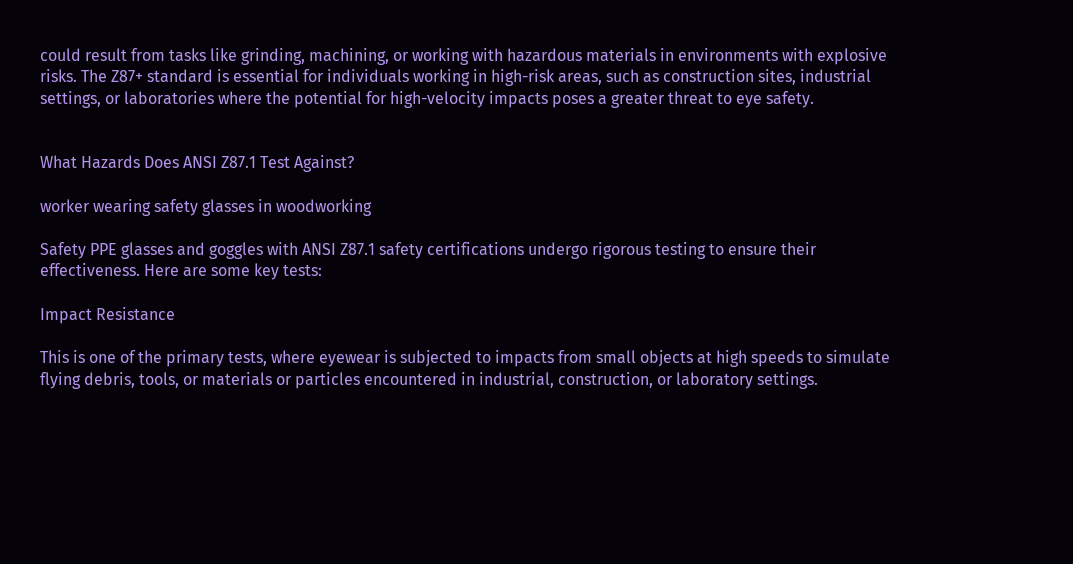could result from tasks like grinding, machining, or working with hazardous materials in environments with explosive risks. The Z87+ standard is essential for individuals working in high-risk areas, such as construction sites, industrial settings, or laboratories where the potential for high-velocity impacts poses a greater threat to eye safety.


What Hazards Does ANSI Z87.1 Test Against?

worker wearing safety glasses in woodworking

Safety PPE glasses and goggles with ANSI Z87.1 safety certifications undergo rigorous testing to ensure their effectiveness. Here are some key tests:

Impact Resistance

This is one of the primary tests, where eyewear is subjected to impacts from small objects at high speeds to simulate flying debris, tools, or materials or particles encountered in industrial, construction, or laboratory settings.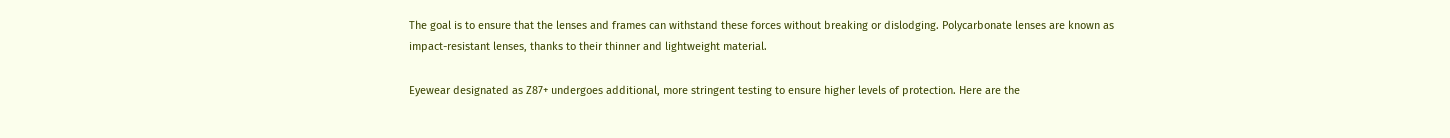The goal is to ensure that the lenses and frames can withstand these forces without breaking or dislodging. Polycarbonate lenses are known as impact-resistant lenses, thanks to their thinner and lightweight material.

Eyewear designated as Z87+ undergoes additional, more stringent testing to ensure higher levels of protection. Here are the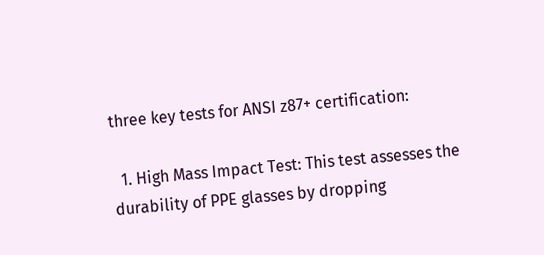three key tests for ANSI z87+ certification:

  1. High Mass Impact Test: This test assesses the durability of PPE glasses by dropping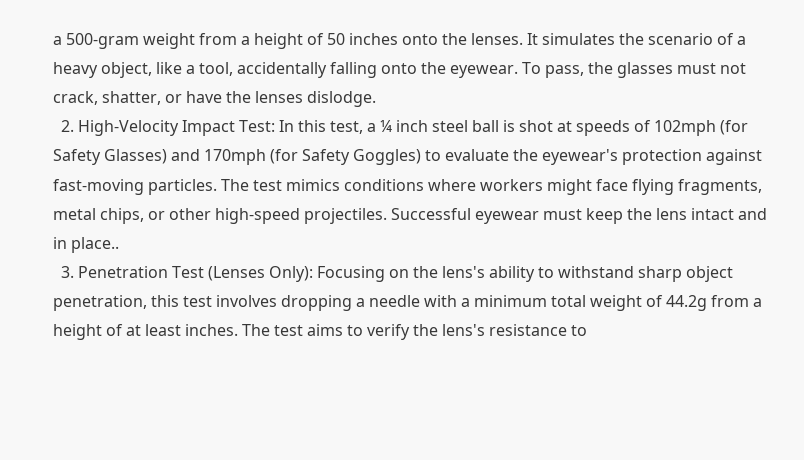a 500-gram weight from a height of 50 inches onto the lenses. It simulates the scenario of a heavy object, like a tool, accidentally falling onto the eyewear. To pass, the glasses must not crack, shatter, or have the lenses dislodge.
  2. High-Velocity Impact Test: In this test, a ¼ inch steel ball is shot at speeds of 102mph (for Safety Glasses) and 170mph (for Safety Goggles) to evaluate the eyewear's protection against fast-moving particles. The test mimics conditions where workers might face flying fragments, metal chips, or other high-speed projectiles. Successful eyewear must keep the lens intact and in place..
  3. Penetration Test (Lenses Only): Focusing on the lens's ability to withstand sharp object penetration, this test involves dropping a needle with a minimum total weight of 44.2g from a height of at least inches. The test aims to verify the lens's resistance to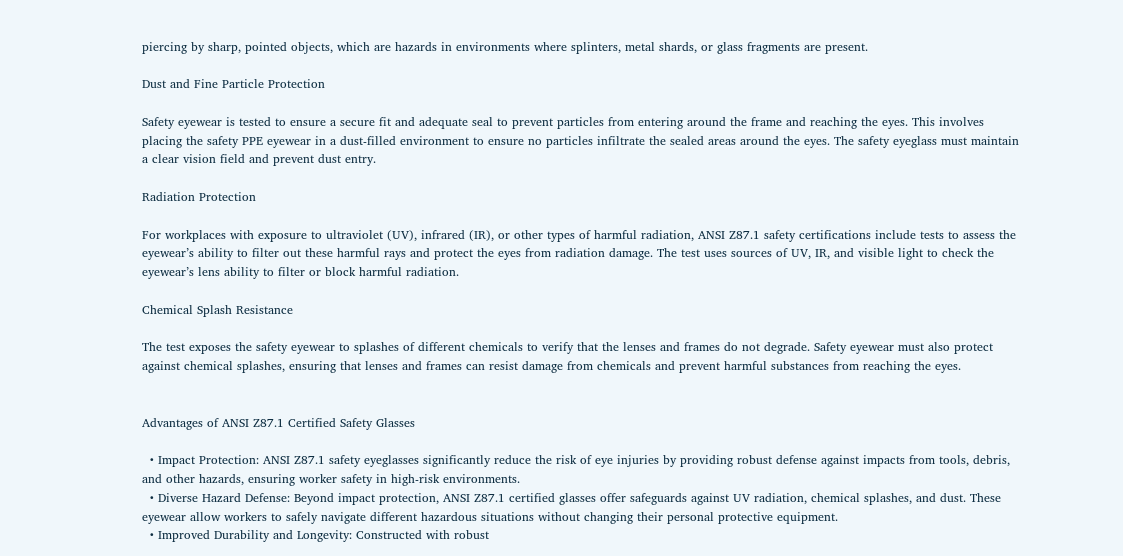piercing by sharp, pointed objects, which are hazards in environments where splinters, metal shards, or glass fragments are present.

Dust and Fine Particle Protection

Safety eyewear is tested to ensure a secure fit and adequate seal to prevent particles from entering around the frame and reaching the eyes. This involves placing the safety PPE eyewear in a dust-filled environment to ensure no particles infiltrate the sealed areas around the eyes. The safety eyeglass must maintain a clear vision field and prevent dust entry.

Radiation Protection

For workplaces with exposure to ultraviolet (UV), infrared (IR), or other types of harmful radiation, ANSI Z87.1 safety certifications include tests to assess the eyewear’s ability to filter out these harmful rays and protect the eyes from radiation damage. The test uses sources of UV, IR, and visible light to check the eyewear’s lens ability to filter or block harmful radiation.

Chemical Splash Resistance

The test exposes the safety eyewear to splashes of different chemicals to verify that the lenses and frames do not degrade. Safety eyewear must also protect against chemical splashes, ensuring that lenses and frames can resist damage from chemicals and prevent harmful substances from reaching the eyes.


Advantages of ANSI Z87.1 Certified Safety Glasses

  • Impact Protection: ANSI Z87.1 safety eyeglasses significantly reduce the risk of eye injuries by providing robust defense against impacts from tools, debris, and other hazards, ensuring worker safety in high-risk environments.
  • Diverse Hazard Defense: Beyond impact protection, ANSI Z87.1 certified glasses offer safeguards against UV radiation, chemical splashes, and dust. These eyewear allow workers to safely navigate different hazardous situations without changing their personal protective equipment.
  • Improved Durability and Longevity: Constructed with robust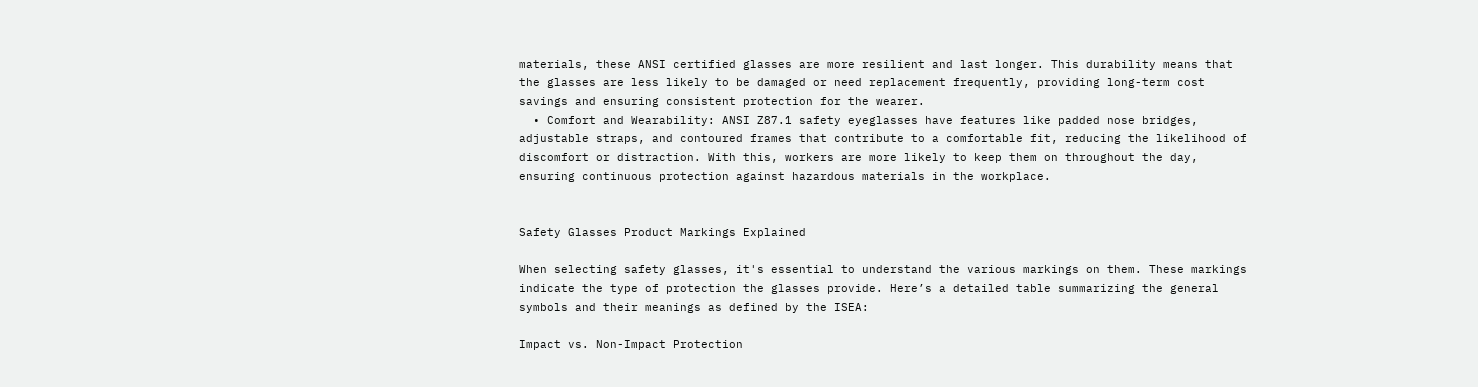materials, these ANSI certified glasses are more resilient and last longer. This durability means that the glasses are less likely to be damaged or need replacement frequently, providing long-term cost savings and ensuring consistent protection for the wearer.
  • Comfort and Wearability: ANSI Z87.1 safety eyeglasses have features like padded nose bridges, adjustable straps, and contoured frames that contribute to a comfortable fit, reducing the likelihood of discomfort or distraction. With this, workers are more likely to keep them on throughout the day, ensuring continuous protection against hazardous materials in the workplace.


Safety Glasses Product Markings Explained

When selecting safety glasses, it's essential to understand the various markings on them. These markings indicate the type of protection the glasses provide. Here’s a detailed table summarizing the general symbols and their meanings as defined by the ISEA:

Impact vs. Non-Impact Protection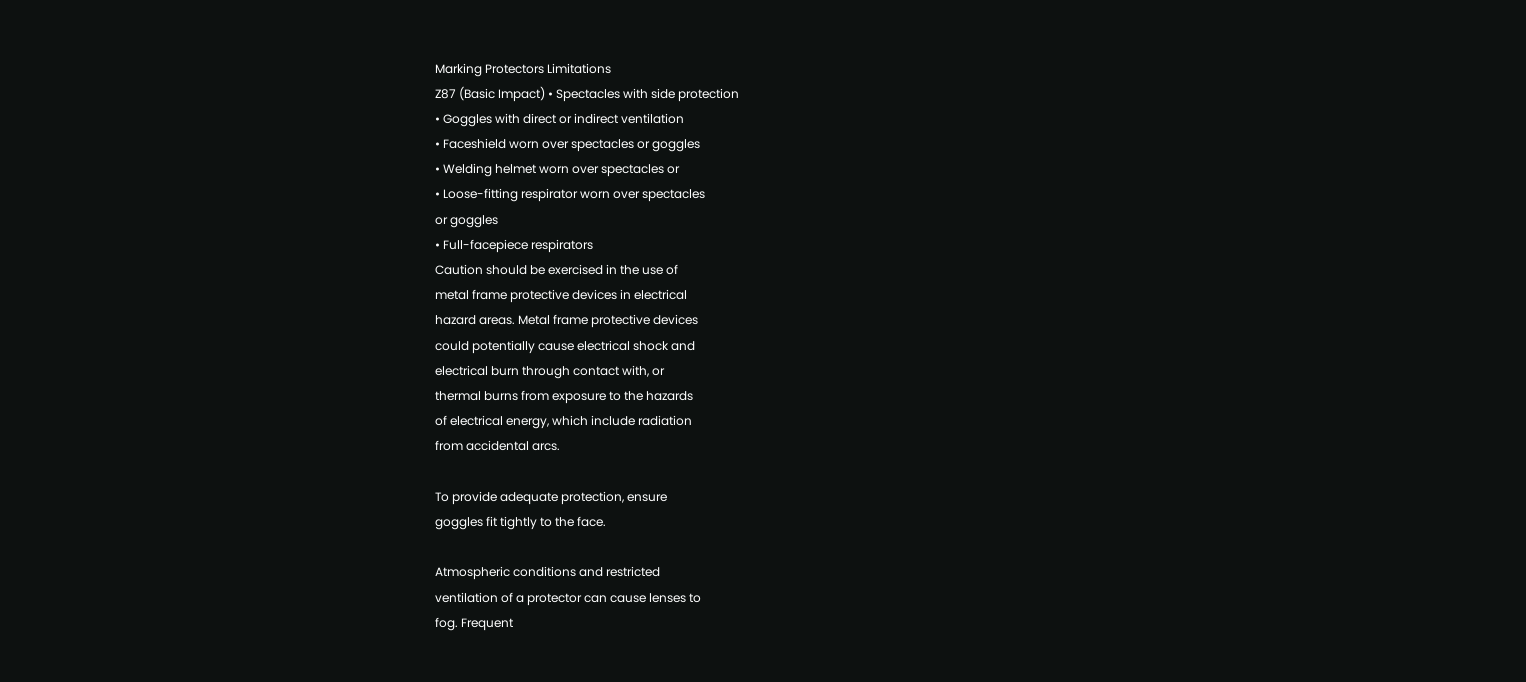Marking Protectors Limitations
Z87 (Basic Impact) • Spectacles with side protection
• Goggles with direct or indirect ventilation
• Faceshield worn over spectacles or goggles
• Welding helmet worn over spectacles or
• Loose-fitting respirator worn over spectacles
or goggles
• Full-facepiece respirators
Caution should be exercised in the use of
metal frame protective devices in electrical
hazard areas. Metal frame protective devices
could potentially cause electrical shock and
electrical burn through contact with, or
thermal burns from exposure to the hazards
of electrical energy, which include radiation
from accidental arcs.

To provide adequate protection, ensure
goggles fit tightly to the face.

Atmospheric conditions and restricted
ventilation of a protector can cause lenses to
fog. Frequent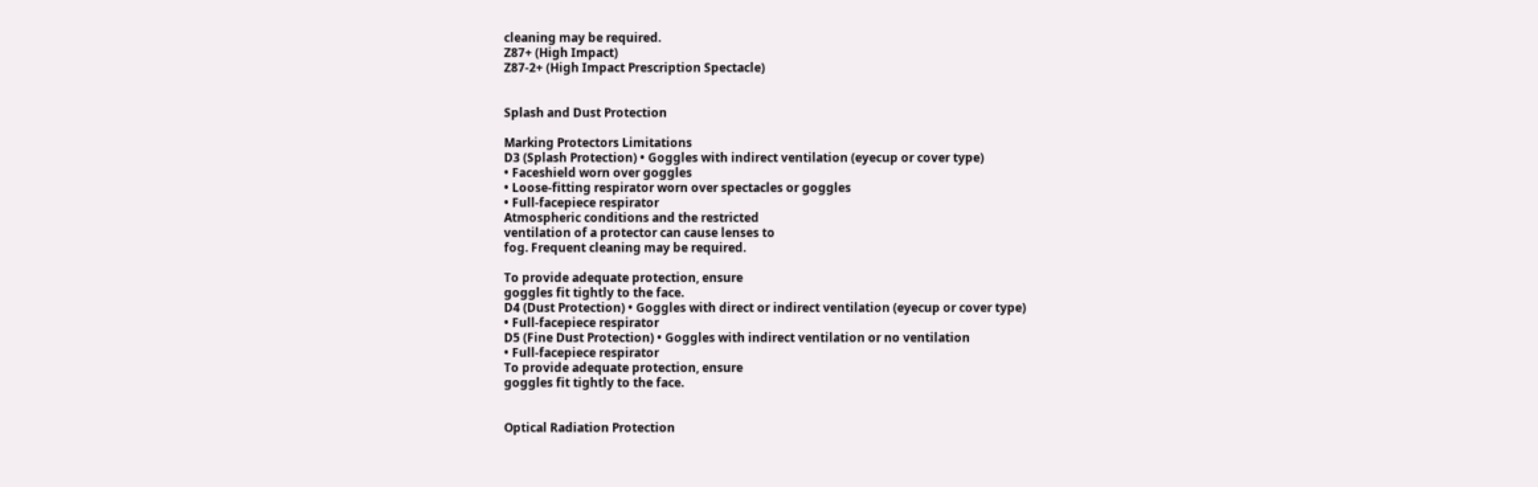cleaning may be required.
Z87+ (High Impact)
Z87-2+ (High Impact Prescription Spectacle)


Splash and Dust Protection

Marking Protectors Limitations
D3 (Splash Protection) • Goggles with indirect ventilation (eyecup or cover type)
• Faceshield worn over goggles
• Loose-fitting respirator worn over spectacles or goggles
• Full-facepiece respirator
Atmospheric conditions and the restricted
ventilation of a protector can cause lenses to
fog. Frequent cleaning may be required.

To provide adequate protection, ensure
goggles fit tightly to the face.
D4 (Dust Protection) • Goggles with direct or indirect ventilation (eyecup or cover type)
• Full-facepiece respirator
D5 (Fine Dust Protection) • Goggles with indirect ventilation or no ventilation
• Full-facepiece respirator
To provide adequate protection, ensure
goggles fit tightly to the face.


Optical Radiation Protection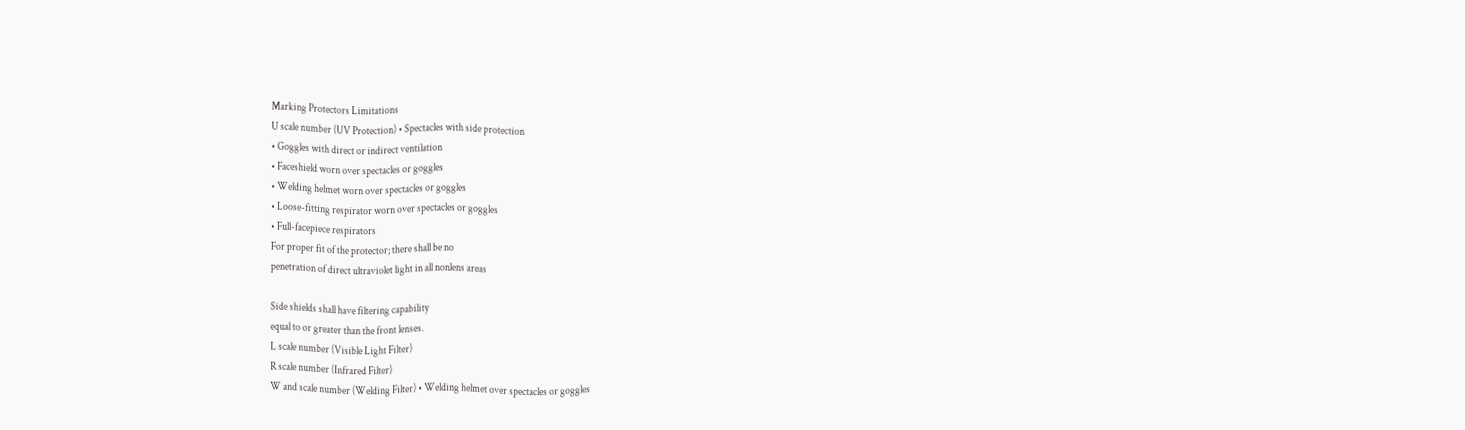Marking Protectors Limitations
U scale number (UV Protection) • Spectacles with side protection
• Goggles with direct or indirect ventilation
• Faceshield worn over spectacles or goggles
• Welding helmet worn over spectacles or goggles
• Loose-fitting respirator worn over spectacles or goggles
• Full-facepiece respirators
For proper fit of the protector; there shall be no
penetration of direct ultraviolet light in all nonlens areas

Side shields shall have filtering capability
equal to or greater than the front lenses.
L scale number (Visible Light Filter)
R scale number (Infrared Filter)
W and scale number (Welding Filter) • Welding helmet over spectacles or goggles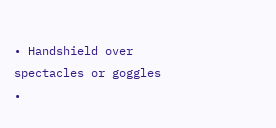• Handshield over spectacles or goggles
•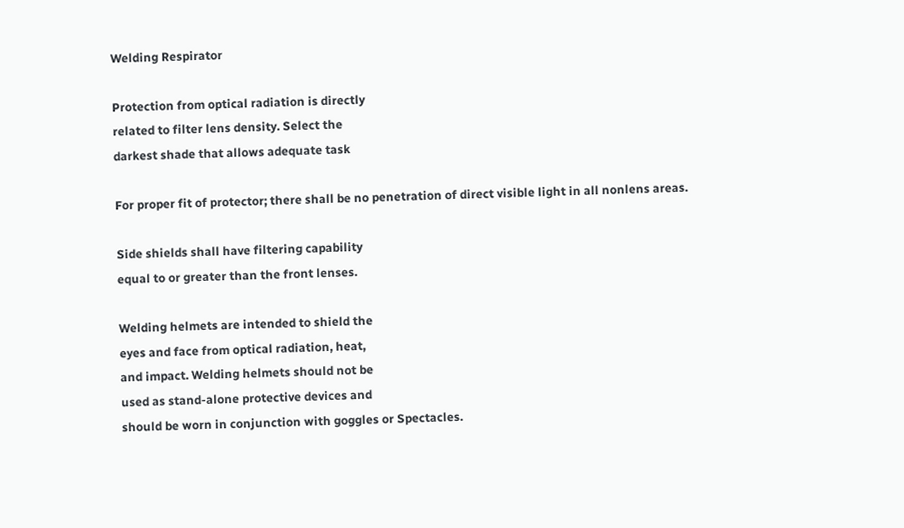Welding Respirator

Protection from optical radiation is directly
related to filter lens density. Select the
darkest shade that allows adequate task

For proper fit of protector; there shall be no penetration of direct visible light in all nonlens areas.

Side shields shall have filtering capability
equal to or greater than the front lenses.

Welding helmets are intended to shield the
eyes and face from optical radiation, heat,
and impact. Welding helmets should not be
used as stand-alone protective devices and
should be worn in conjunction with goggles or Spectacles.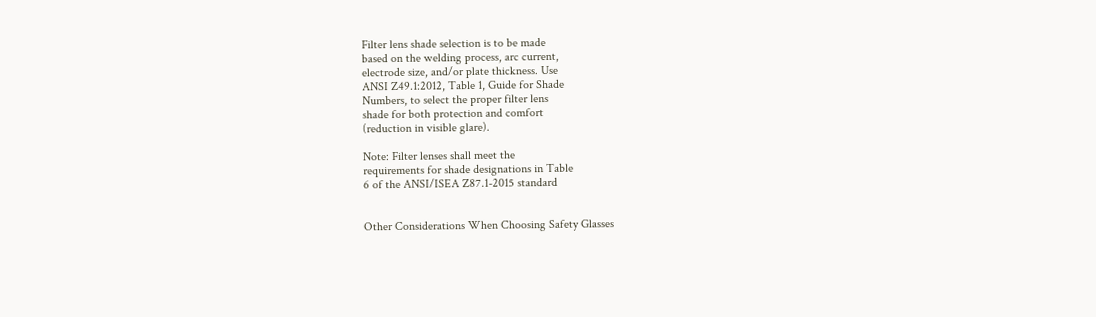Filter lens shade selection is to be made
based on the welding process, arc current,
electrode size, and/or plate thickness. Use
ANSI Z49.1:2012, Table 1, Guide for Shade
Numbers, to select the proper filter lens
shade for both protection and comfort
(reduction in visible glare).

Note: Filter lenses shall meet the
requirements for shade designations in Table
6 of the ANSI/ISEA Z87.1-2015 standard


Other Considerations When Choosing Safety Glasses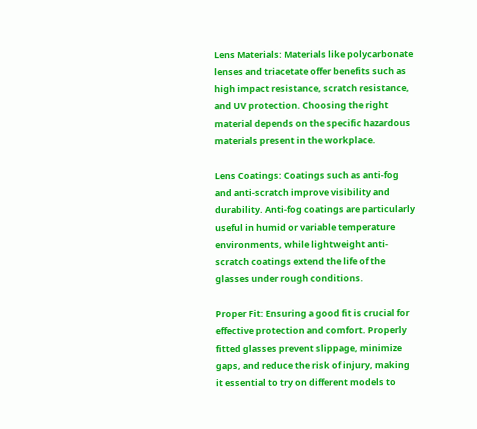Lens Materials: Materials like polycarbonate lenses and triacetate offer benefits such as high impact resistance, scratch resistance, and UV protection. Choosing the right material depends on the specific hazardous materials present in the workplace.

Lens Coatings: Coatings such as anti-fog and anti-scratch improve visibility and durability. Anti-fog coatings are particularly useful in humid or variable temperature environments, while lightweight anti-scratch coatings extend the life of the glasses under rough conditions.

Proper Fit: Ensuring a good fit is crucial for effective protection and comfort. Properly fitted glasses prevent slippage, minimize gaps, and reduce the risk of injury, making it essential to try on different models to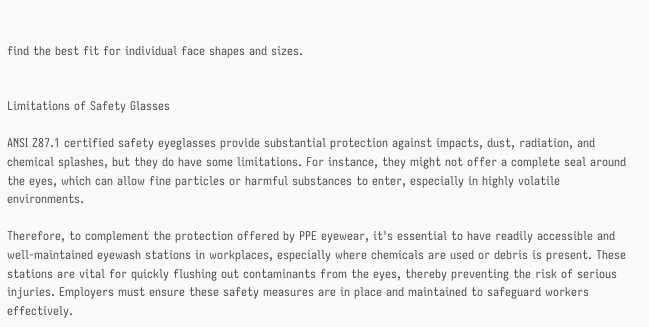find the best fit for individual face shapes and sizes.


Limitations of Safety Glasses

ANSI Z87.1 certified safety eyeglasses provide substantial protection against impacts, dust, radiation, and chemical splashes, but they do have some limitations. For instance, they might not offer a complete seal around the eyes, which can allow fine particles or harmful substances to enter, especially in highly volatile environments.

Therefore, to complement the protection offered by PPE eyewear, it's essential to have readily accessible and well-maintained eyewash stations in workplaces, especially where chemicals are used or debris is present. These stations are vital for quickly flushing out contaminants from the eyes, thereby preventing the risk of serious injuries. Employers must ensure these safety measures are in place and maintained to safeguard workers effectively.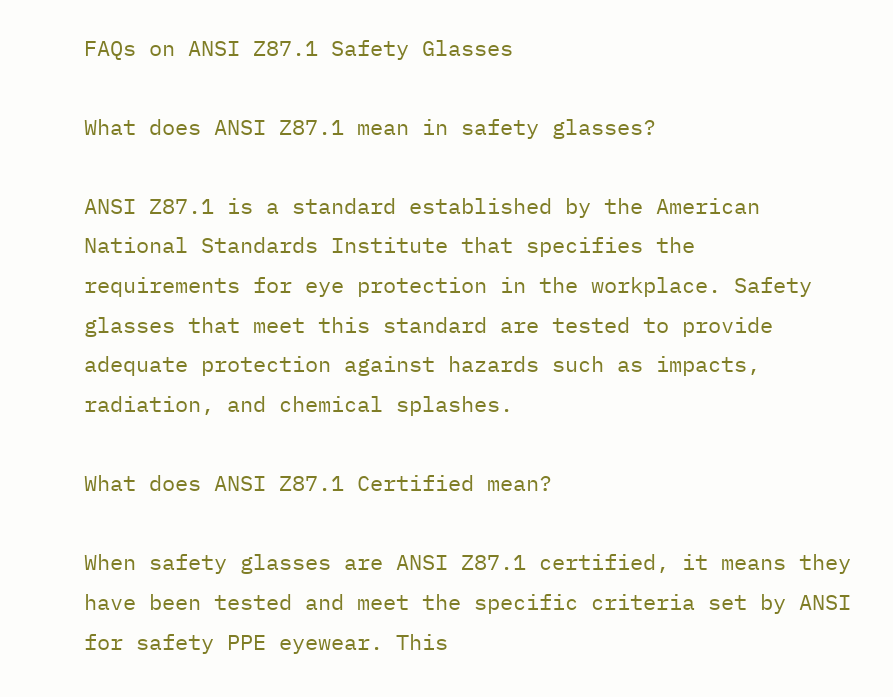FAQs on ANSI Z87.1 Safety Glasses

What does ANSI Z87.1 mean in safety glasses?

ANSI Z87.1 is a standard established by the American National Standards Institute that specifies the requirements for eye protection in the workplace. Safety glasses that meet this standard are tested to provide adequate protection against hazards such as impacts, radiation, and chemical splashes.

What does ANSI Z87.1 Certified mean?

When safety glasses are ANSI Z87.1 certified, it means they have been tested and meet the specific criteria set by ANSI for safety PPE eyewear. This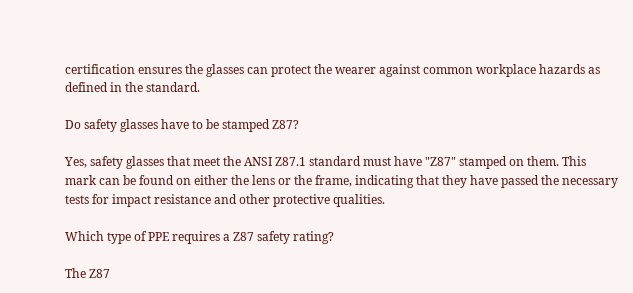certification ensures the glasses can protect the wearer against common workplace hazards as defined in the standard.

Do safety glasses have to be stamped Z87?

Yes, safety glasses that meet the ANSI Z87.1 standard must have "Z87" stamped on them. This mark can be found on either the lens or the frame, indicating that they have passed the necessary tests for impact resistance and other protective qualities.

Which type of PPE requires a Z87 safety rating?

The Z87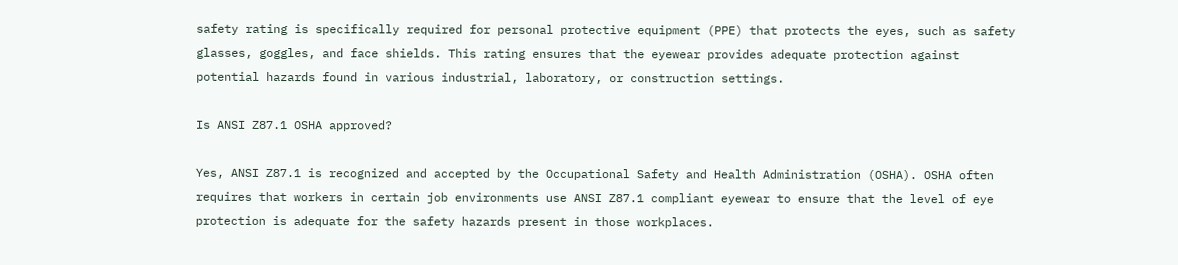safety rating is specifically required for personal protective equipment (PPE) that protects the eyes, such as safety glasses, goggles, and face shields. This rating ensures that the eyewear provides adequate protection against potential hazards found in various industrial, laboratory, or construction settings.

Is ANSI Z87.1 OSHA approved?

Yes, ANSI Z87.1 is recognized and accepted by the Occupational Safety and Health Administration (OSHA). OSHA often requires that workers in certain job environments use ANSI Z87.1 compliant eyewear to ensure that the level of eye protection is adequate for the safety hazards present in those workplaces.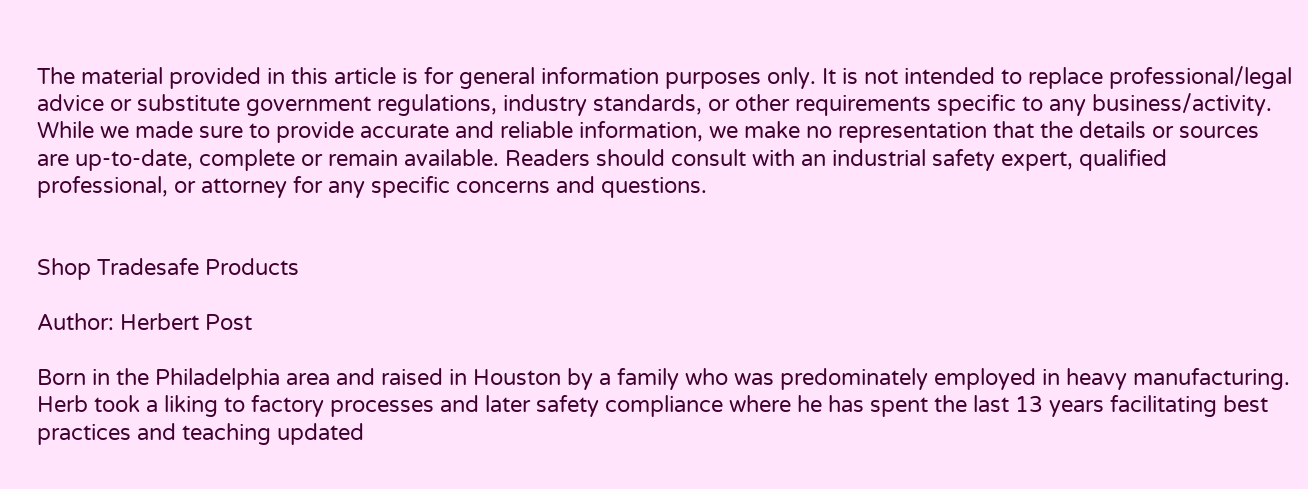The material provided in this article is for general information purposes only. It is not intended to replace professional/legal advice or substitute government regulations, industry standards, or other requirements specific to any business/activity. While we made sure to provide accurate and reliable information, we make no representation that the details or sources are up-to-date, complete or remain available. Readers should consult with an industrial safety expert, qualified professional, or attorney for any specific concerns and questions.


Shop Tradesafe Products

Author: Herbert Post

Born in the Philadelphia area and raised in Houston by a family who was predominately employed in heavy manufacturing. Herb took a liking to factory processes and later safety compliance where he has spent the last 13 years facilitating best practices and teaching updated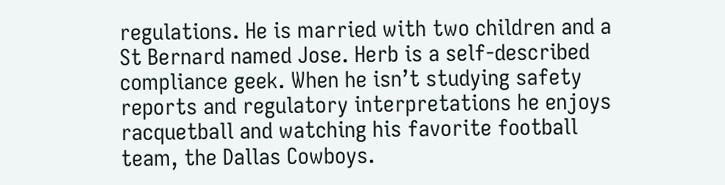regulations. He is married with two children and a St Bernard named Jose. Herb is a self-described compliance geek. When he isn’t studying safety reports and regulatory interpretations he enjoys racquetball and watching his favorite football team, the Dallas Cowboys.